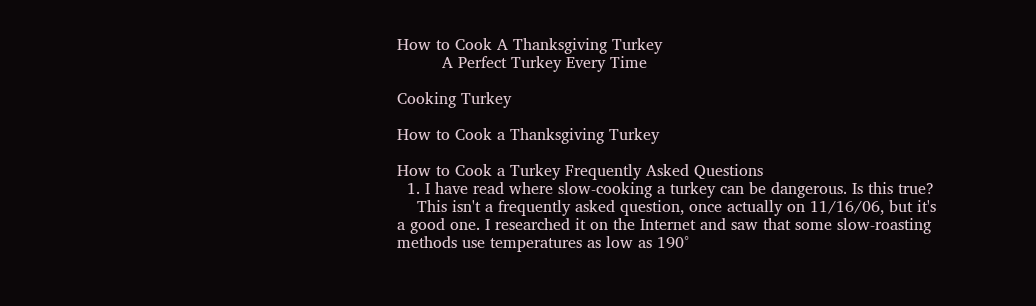How to Cook A Thanksgiving Turkey
         A Perfect Turkey Every Time

Cooking Turkey

How to Cook a Thanksgiving Turkey

How to Cook a Turkey Frequently Asked Questions
  1. I have read where slow-cooking a turkey can be dangerous. Is this true?
    This isn't a frequently asked question, once actually on 11/16/06, but it's a good one. I researched it on the Internet and saw that some slow-roasting methods use temperatures as low as 190°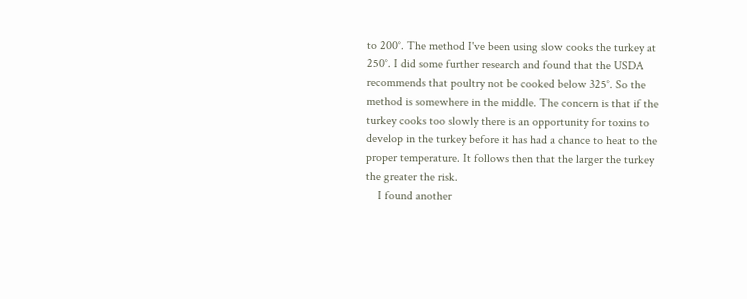to 200°. The method I've been using slow cooks the turkey at 250°. I did some further research and found that the USDA recommends that poultry not be cooked below 325°. So the method is somewhere in the middle. The concern is that if the turkey cooks too slowly there is an opportunity for toxins to develop in the turkey before it has had a chance to heat to the proper temperature. It follows then that the larger the turkey the greater the risk.
    I found another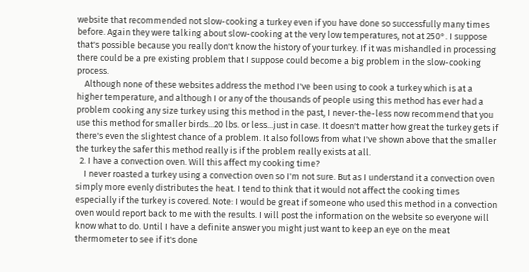website that recommended not slow-cooking a turkey even if you have done so successfully many times before. Again they were talking about slow-cooking at the very low temperatures, not at 250°. I suppose that's possible because you really don't know the history of your turkey. If it was mishandled in processing there could be a pre existing problem that I suppose could become a big problem in the slow-cooking process.
    Although none of these websites address the method I've been using to cook a turkey which is at a higher temperature, and although I or any of the thousands of people using this method has ever had a problem cooking any size turkey using this method in the past, I never-the-less now recommend that you use this method for smaller birds...20 lbs. or less...just in case. It doesn't matter how great the turkey gets if there's even the slightest chance of a problem. It also follows from what I've shown above that the smaller the turkey the safer this method really is if the problem really exists at all.
  2. I have a convection oven. Will this affect my cooking time?
    I never roasted a turkey using a convection oven so I'm not sure. But as I understand it a convection oven simply more evenly distributes the heat. I tend to think that it would not affect the cooking times especially if the turkey is covered. Note: I would be great if someone who used this method in a convection oven would report back to me with the results. I will post the information on the website so everyone will know what to do. Until I have a definite answer you might just want to keep an eye on the meat thermometer to see if it's done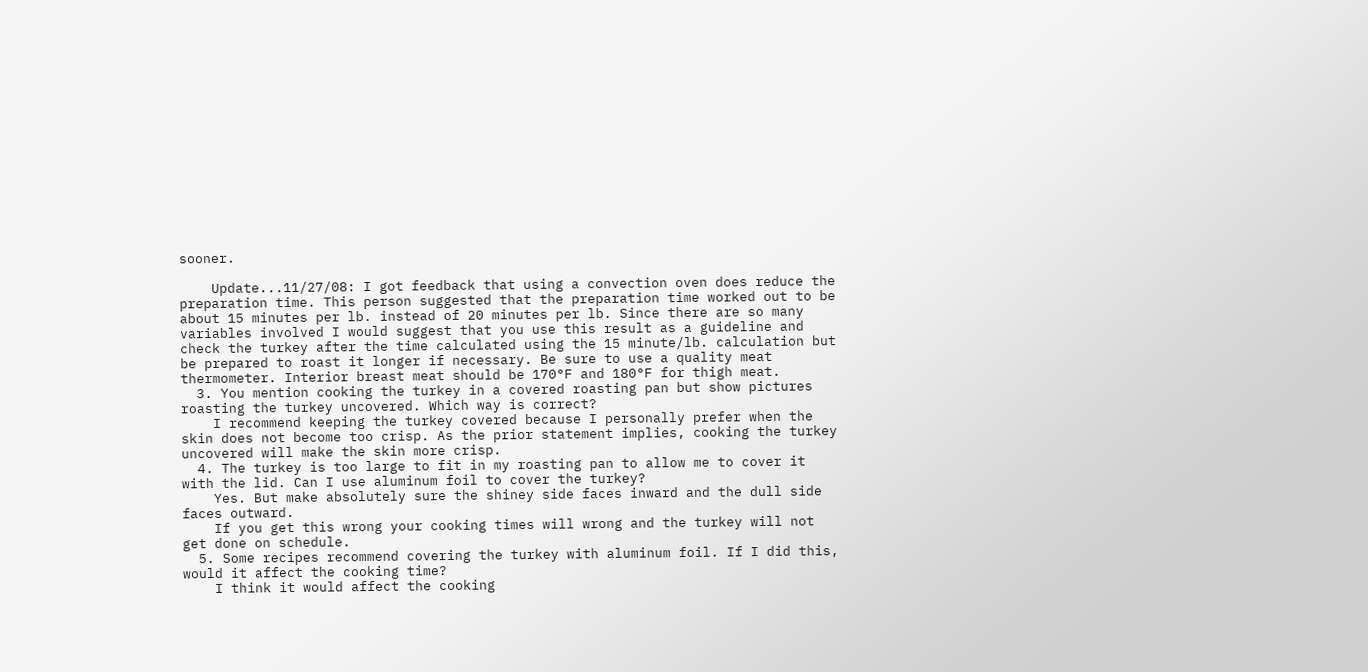sooner.

    Update...11/27/08: I got feedback that using a convection oven does reduce the preparation time. This person suggested that the preparation time worked out to be about 15 minutes per lb. instead of 20 minutes per lb. Since there are so many variables involved I would suggest that you use this result as a guideline and check the turkey after the time calculated using the 15 minute/lb. calculation but be prepared to roast it longer if necessary. Be sure to use a quality meat thermometer. Interior breast meat should be 170°F and 180°F for thigh meat.
  3. You mention cooking the turkey in a covered roasting pan but show pictures roasting the turkey uncovered. Which way is correct?
    I recommend keeping the turkey covered because I personally prefer when the skin does not become too crisp. As the prior statement implies, cooking the turkey uncovered will make the skin more crisp.
  4. The turkey is too large to fit in my roasting pan to allow me to cover it with the lid. Can I use aluminum foil to cover the turkey?
    Yes. But make absolutely sure the shiney side faces inward and the dull side faces outward.
    If you get this wrong your cooking times will wrong and the turkey will not get done on schedule.
  5. Some recipes recommend covering the turkey with aluminum foil. If I did this, would it affect the cooking time?
    I think it would affect the cooking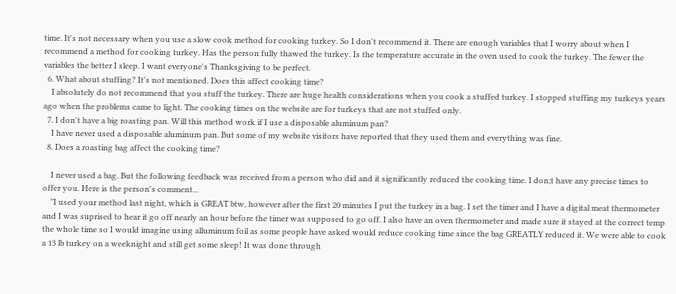time. It's not necessary when you use a slow cook method for cooking turkey. So I don't recommend it. There are enough variables that I worry about when I recommend a method for cooking turkey. Has the person fully thawed the turkey. Is the temperature accurate in the oven used to cook the turkey. The fewer the variables the better I sleep. I want everyone's Thanksgiving to be perfect.
  6. What about stuffing? It's not mentioned. Does this affect cooking time?
    I absolutely do not recommend that you stuff the turkey. There are huge health considerations when you cook a stuffed turkey. I stopped stuffing my turkeys years ago when the problems came to light. The cooking times on the website are for turkeys that are not stuffed only.
  7. I don't have a big roasting pan. Will this method work if I use a disposable aluminum pan?
    I have never used a disposable aluminum pan. But some of my website visitors have reported that they used them and everything was fine.
  8. Does a roasting bag affect the cooking time?

    I never used a bag. But the following feedback was received from a person who did and it significantly reduced the cooking time. I don;t have any precise times to offer you. Here is the person's comment...
    "I used your method last night, which is GREAT btw, however after the first 20 minutes I put the turkey in a bag. I set the timer and I have a digital meat thermometer and I was suprised to hear it go off nearly an hour before the timer was supposed to go off. I also have an oven thermometer and made sure it stayed at the correct temp the whole time so I would imagine using alluminum foil as some people have asked would reduce cooking time since the bag GREATLY reduced it. We were able to cook a 13 lb turkey on a weeknight and still get some sleep! It was done through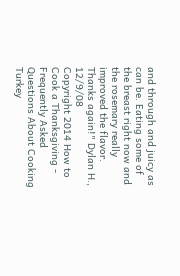and through and juicy as can be. Eating some of the breast right now and the rosemary really improved the flavor. Thanks again!" Dylan H., 12/9/08
Copyright 2014 How to Cook a Thanksgiving - Frequently Asked Questions About Cooking Turkey